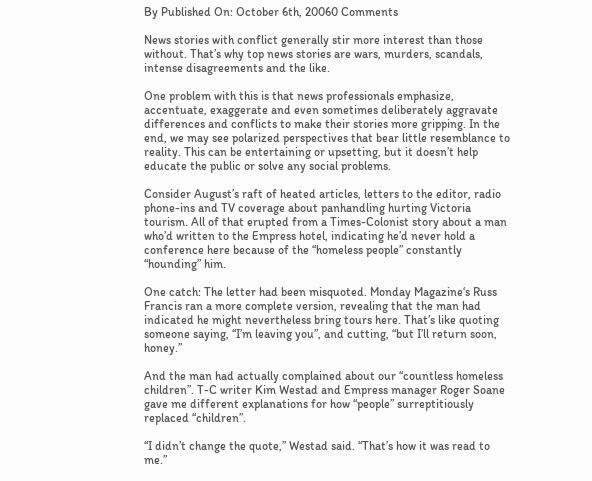By Published On: October 6th, 20060 Comments

News stories with conflict generally stir more interest than those without. That’s why top news stories are wars, murders, scandals, intense disagreements and the like.

One problem with this is that news professionals emphasize, accentuate, exaggerate and even sometimes deliberately aggravate differences and conflicts to make their stories more gripping. In the end, we may see polarized perspectives that bear little resemblance to reality. This can be entertaining or upsetting, but it doesn’t help educate the public or solve any social problems.

Consider August’s raft of heated articles, letters to the editor, radio phone-ins and TV coverage about panhandling hurting Victoria tourism. All of that erupted from a Times-Colonist story about a man who’d written to the Empress hotel, indicating he’d never hold a conference here because of the “homeless people” constantly “hounding” him.

One catch: The letter had been misquoted. Monday Magazine‘s Russ Francis ran a more complete version, revealing that the man had indicated he might nevertheless bring tours here. That’s like quoting someone saying, “I’m leaving you”, and cutting, “but I’ll return soon, honey.”

And the man had actually complained about our “countless homeless children”. T-C writer Kim Westad and Empress manager Roger Soane gave me different explanations for how “people” surreptitiously replaced “children”.

“I didn’t change the quote,” Westad said. “That’s how it was read to me.”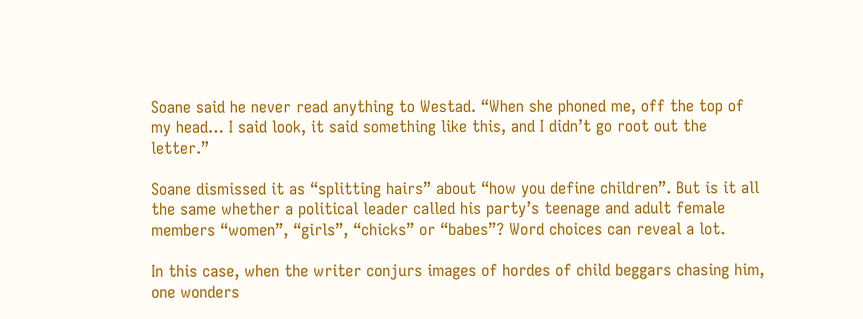Soane said he never read anything to Westad. “When she phoned me, off the top of my head… I said look, it said something like this, and I didn’t go root out the letter.”

Soane dismissed it as “splitting hairs” about “how you define children”. But is it all the same whether a political leader called his party’s teenage and adult female members “women”, “girls”, “chicks” or “babes”? Word choices can reveal a lot.

In this case, when the writer conjurs images of hordes of child beggars chasing him, one wonders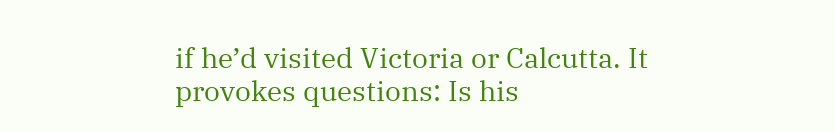if he’d visited Victoria or Calcutta. It provokes questions: Is his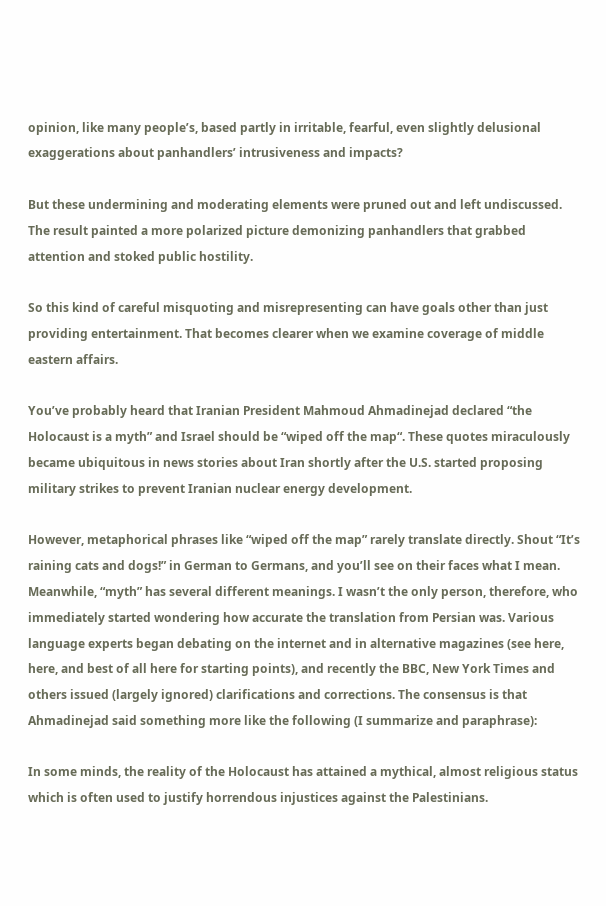opinion, like many people’s, based partly in irritable, fearful, even slightly delusional exaggerations about panhandlers’ intrusiveness and impacts?

But these undermining and moderating elements were pruned out and left undiscussed. The result painted a more polarized picture demonizing panhandlers that grabbed attention and stoked public hostility.

So this kind of careful misquoting and misrepresenting can have goals other than just providing entertainment. That becomes clearer when we examine coverage of middle eastern affairs.

You’ve probably heard that Iranian President Mahmoud Ahmadinejad declared “the Holocaust is a myth” and Israel should be “wiped off the map“. These quotes miraculously became ubiquitous in news stories about Iran shortly after the U.S. started proposing military strikes to prevent Iranian nuclear energy development.

However, metaphorical phrases like “wiped off the map” rarely translate directly. Shout “It’s raining cats and dogs!” in German to Germans, and you’ll see on their faces what I mean. Meanwhile, “myth” has several different meanings. I wasn’t the only person, therefore, who immediately started wondering how accurate the translation from Persian was. Various language experts began debating on the internet and in alternative magazines (see here, here, and best of all here for starting points), and recently the BBC, New York Times and others issued (largely ignored) clarifications and corrections. The consensus is that Ahmadinejad said something more like the following (I summarize and paraphrase):

In some minds, the reality of the Holocaust has attained a mythical, almost religious status which is often used to justify horrendous injustices against the Palestinians.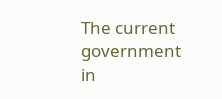The current government in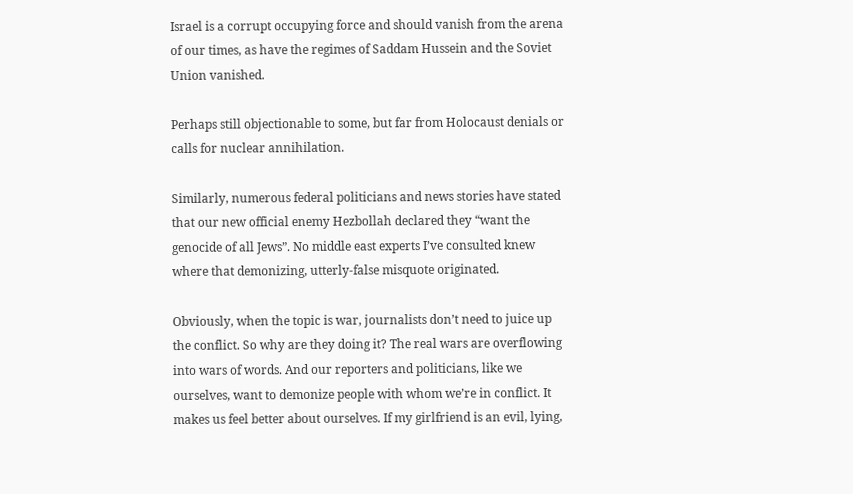Israel is a corrupt occupying force and should vanish from the arena of our times, as have the regimes of Saddam Hussein and the Soviet Union vanished.

Perhaps still objectionable to some, but far from Holocaust denials or calls for nuclear annihilation.

Similarly, numerous federal politicians and news stories have stated that our new official enemy Hezbollah declared they “want the genocide of all Jews”. No middle east experts I’ve consulted knew where that demonizing, utterly-false misquote originated.

Obviously, when the topic is war, journalists don’t need to juice up the conflict. So why are they doing it? The real wars are overflowing into wars of words. And our reporters and politicians, like we ourselves, want to demonize people with whom we’re in conflict. It makes us feel better about ourselves. If my girlfriend is an evil, lying,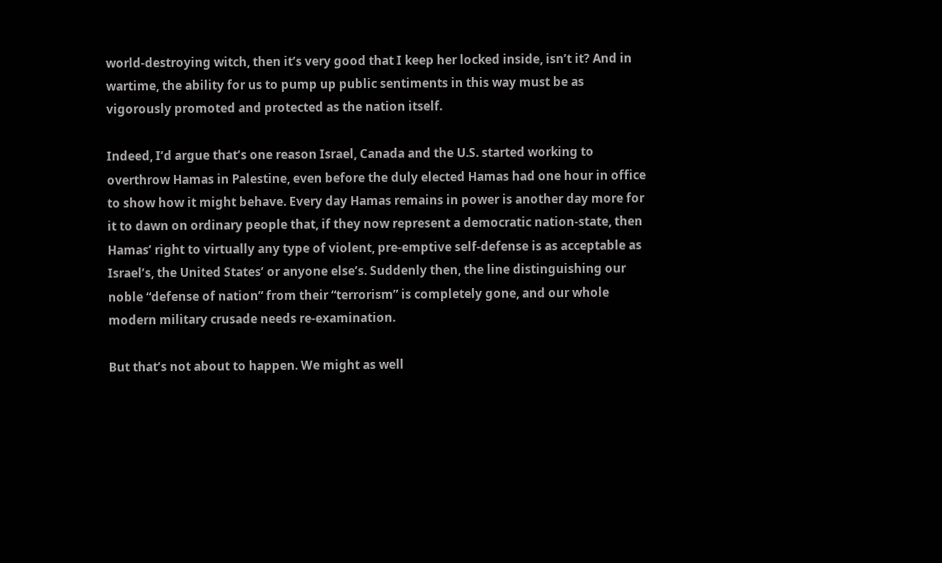world-destroying witch, then it’s very good that I keep her locked inside, isn’t it? And in wartime, the ability for us to pump up public sentiments in this way must be as vigorously promoted and protected as the nation itself.

Indeed, I’d argue that’s one reason Israel, Canada and the U.S. started working to overthrow Hamas in Palestine, even before the duly elected Hamas had one hour in office to show how it might behave. Every day Hamas remains in power is another day more for it to dawn on ordinary people that, if they now represent a democratic nation-state, then Hamas’ right to virtually any type of violent, pre-emptive self-defense is as acceptable as Israel’s, the United States’ or anyone else’s. Suddenly then, the line distinguishing our noble “defense of nation” from their “terrorism” is completely gone, and our whole modern military crusade needs re-examination.

But that’s not about to happen. We might as well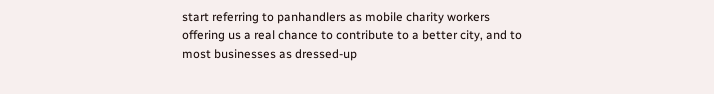start referring to panhandlers as mobile charity workers offering us a real chance to contribute to a better city, and to most businesses as dressed-up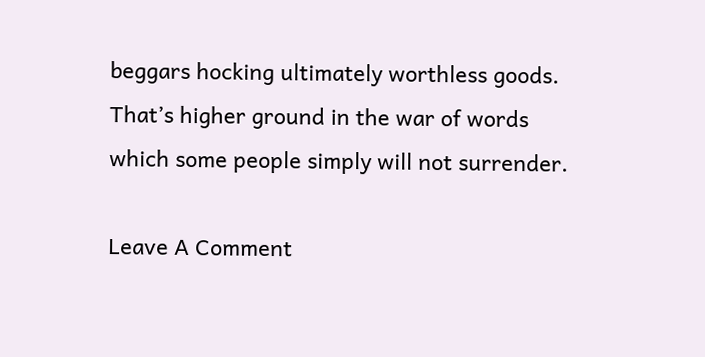beggars hocking ultimately worthless goods. That’s higher ground in the war of words which some people simply will not surrender.

Leave A Comment